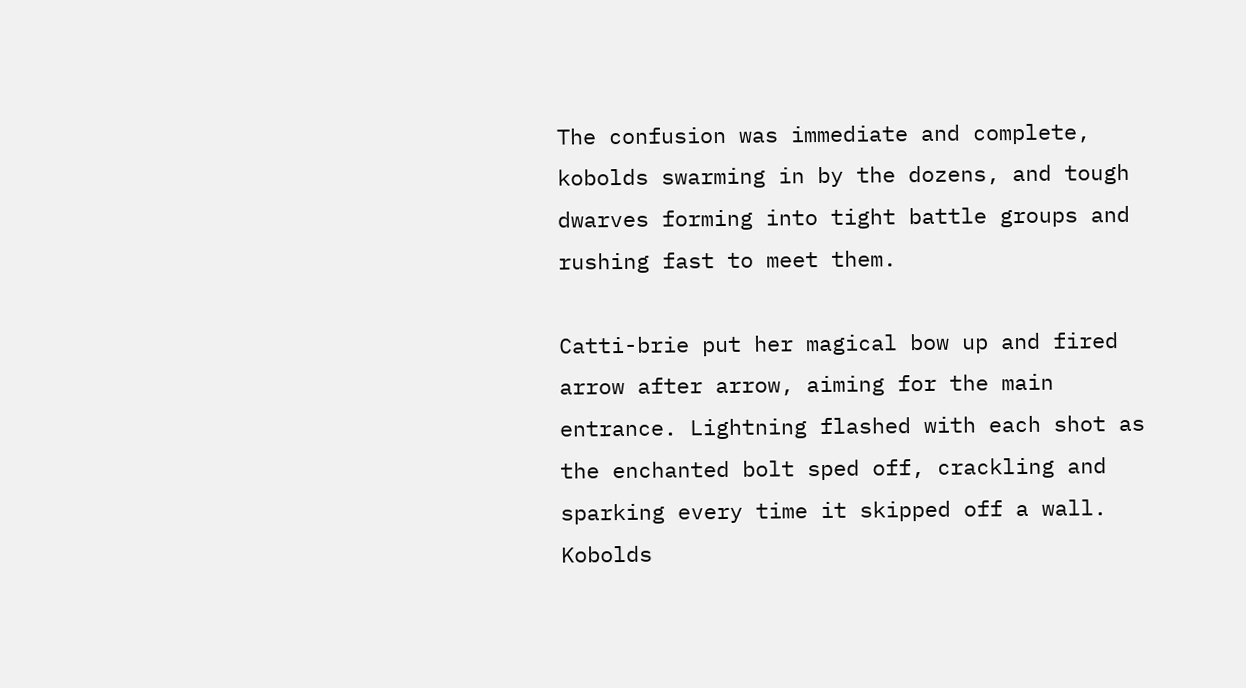The confusion was immediate and complete, kobolds swarming in by the dozens, and tough dwarves forming into tight battle groups and rushing fast to meet them.

Catti-brie put her magical bow up and fired arrow after arrow, aiming for the main entrance. Lightning flashed with each shot as the enchanted bolt sped off, crackling and sparking every time it skipped off a wall. Kobolds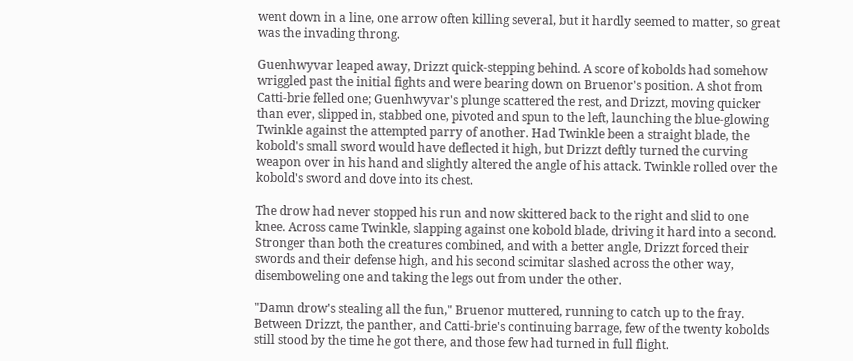went down in a line, one arrow often killing several, but it hardly seemed to matter, so great was the invading throng.

Guenhwyvar leaped away, Drizzt quick-stepping behind. A score of kobolds had somehow wriggled past the initial fights and were bearing down on Bruenor's position. A shot from Catti-brie felled one; Guenhwyvar's plunge scattered the rest, and Drizzt, moving quicker than ever, slipped in, stabbed one, pivoted and spun to the left, launching the blue-glowing Twinkle against the attempted parry of another. Had Twinkle been a straight blade, the kobold's small sword would have deflected it high, but Drizzt deftly turned the curving weapon over in his hand and slightly altered the angle of his attack. Twinkle rolled over the kobold's sword and dove into its chest.

The drow had never stopped his run and now skittered back to the right and slid to one knee. Across came Twinkle, slapping against one kobold blade, driving it hard into a second. Stronger than both the creatures combined, and with a better angle, Drizzt forced their swords and their defense high, and his second scimitar slashed across the other way, disemboweling one and taking the legs out from under the other.

"Damn drow's stealing all the fun," Bruenor muttered, running to catch up to the fray. Between Drizzt, the panther, and Catti-brie's continuing barrage, few of the twenty kobolds still stood by the time he got there, and those few had turned in full flight.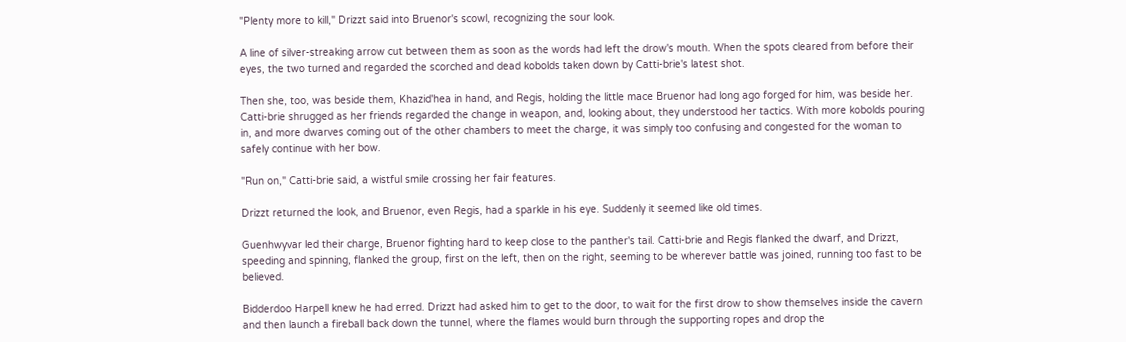"Plenty more to kill," Drizzt said into Bruenor's scowl, recognizing the sour look.

A line of silver-streaking arrow cut between them as soon as the words had left the drow's mouth. When the spots cleared from before their eyes, the two turned and regarded the scorched and dead kobolds taken down by Catti-brie's latest shot.

Then she, too, was beside them, Khazid'hea in hand, and Regis, holding the little mace Bruenor had long ago forged for him, was beside her. Catti-brie shrugged as her friends regarded the change in weapon, and, looking about, they understood her tactics. With more kobolds pouring in, and more dwarves coming out of the other chambers to meet the charge, it was simply too confusing and congested for the woman to safely continue with her bow.

"Run on," Catti-brie said, a wistful smile crossing her fair features.

Drizzt returned the look, and Bruenor, even Regis, had a sparkle in his eye. Suddenly it seemed like old times.

Guenhwyvar led their charge, Bruenor fighting hard to keep close to the panther's tail. Catti-brie and Regis flanked the dwarf, and Drizzt, speeding and spinning, flanked the group, first on the left, then on the right, seeming to be wherever battle was joined, running too fast to be believed.

Bidderdoo Harpell knew he had erred. Drizzt had asked him to get to the door, to wait for the first drow to show themselves inside the cavern and then launch a fireball back down the tunnel, where the flames would burn through the supporting ropes and drop the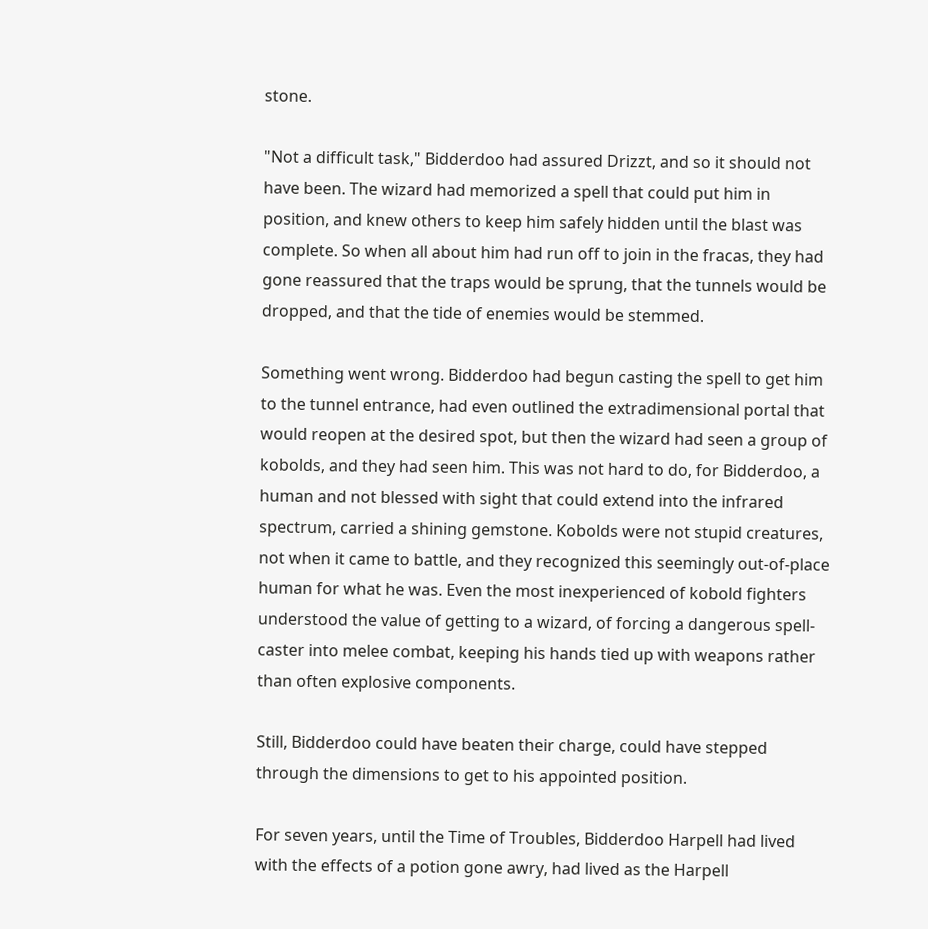stone.

"Not a difficult task," Bidderdoo had assured Drizzt, and so it should not have been. The wizard had memorized a spell that could put him in position, and knew others to keep him safely hidden until the blast was complete. So when all about him had run off to join in the fracas, they had gone reassured that the traps would be sprung, that the tunnels would be dropped, and that the tide of enemies would be stemmed.

Something went wrong. Bidderdoo had begun casting the spell to get him to the tunnel entrance, had even outlined the extradimensional portal that would reopen at the desired spot, but then the wizard had seen a group of kobolds, and they had seen him. This was not hard to do, for Bidderdoo, a human and not blessed with sight that could extend into the infrared spectrum, carried a shining gemstone. Kobolds were not stupid creatures, not when it came to battle, and they recognized this seemingly out-of-place human for what he was. Even the most inexperienced of kobold fighters understood the value of getting to a wizard, of forcing a dangerous spell-caster into melee combat, keeping his hands tied up with weapons rather than often explosive components.

Still, Bidderdoo could have beaten their charge, could have stepped through the dimensions to get to his appointed position.

For seven years, until the Time of Troubles, Bidderdoo Harpell had lived with the effects of a potion gone awry, had lived as the Harpell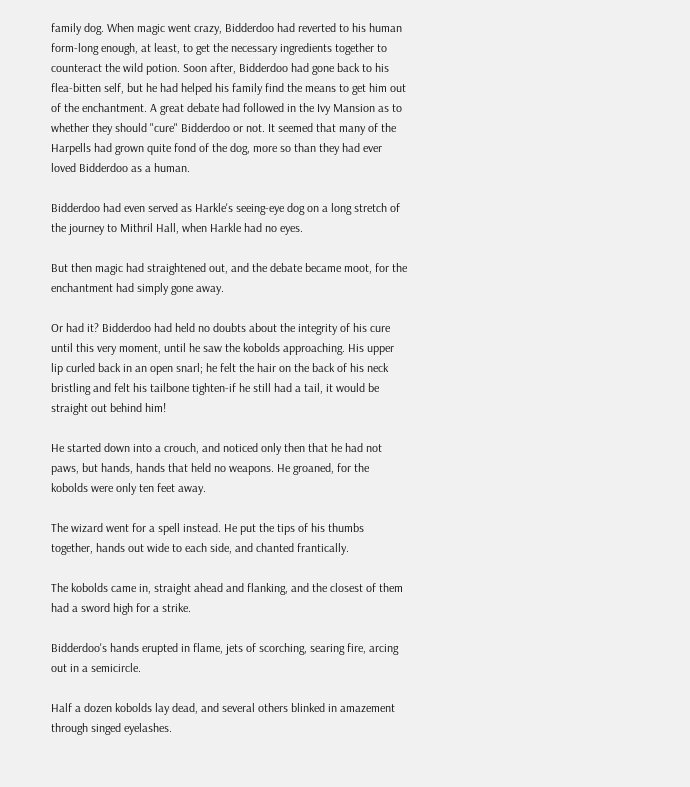family dog. When magic went crazy, Bidderdoo had reverted to his human form-long enough, at least, to get the necessary ingredients together to counteract the wild potion. Soon after, Bidderdoo had gone back to his flea-bitten self, but he had helped his family find the means to get him out of the enchantment. A great debate had followed in the Ivy Mansion as to whether they should "cure" Bidderdoo or not. It seemed that many of the Harpells had grown quite fond of the dog, more so than they had ever loved Bidderdoo as a human.

Bidderdoo had even served as Harkle's seeing-eye dog on a long stretch of the journey to Mithril Hall, when Harkle had no eyes.

But then magic had straightened out, and the debate became moot, for the enchantment had simply gone away.

Or had it? Bidderdoo had held no doubts about the integrity of his cure until this very moment, until he saw the kobolds approaching. His upper lip curled back in an open snarl; he felt the hair on the back of his neck bristling and felt his tailbone tighten-if he still had a tail, it would be straight out behind him!

He started down into a crouch, and noticed only then that he had not paws, but hands, hands that held no weapons. He groaned, for the kobolds were only ten feet away.

The wizard went for a spell instead. He put the tips of his thumbs together, hands out wide to each side, and chanted frantically.

The kobolds came in, straight ahead and flanking, and the closest of them had a sword high for a strike.

Bidderdoo's hands erupted in flame, jets of scorching, searing fire, arcing out in a semicircle.

Half a dozen kobolds lay dead, and several others blinked in amazement through singed eyelashes.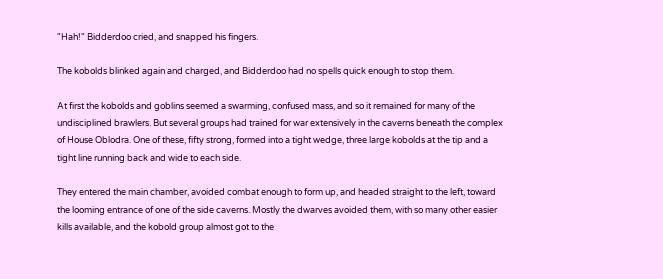"Hah!" Bidderdoo cried, and snapped his fingers.

The kobolds blinked again and charged, and Bidderdoo had no spells quick enough to stop them.

At first the kobolds and goblins seemed a swarming, confused mass, and so it remained for many of the undisciplined brawlers. But several groups had trained for war extensively in the caverns beneath the complex of House Oblodra. One of these, fifty strong, formed into a tight wedge, three large kobolds at the tip and a tight line running back and wide to each side.

They entered the main chamber, avoided combat enough to form up, and headed straight to the left, toward the looming entrance of one of the side caverns. Mostly the dwarves avoided them, with so many other easier kills available, and the kobold group almost got to the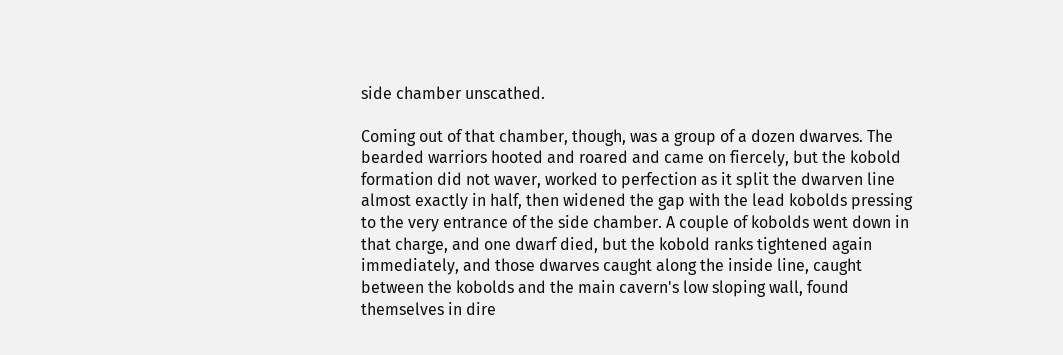side chamber unscathed.

Coming out of that chamber, though, was a group of a dozen dwarves. The bearded warriors hooted and roared and came on fiercely, but the kobold formation did not waver, worked to perfection as it split the dwarven line almost exactly in half, then widened the gap with the lead kobolds pressing to the very entrance of the side chamber. A couple of kobolds went down in that charge, and one dwarf died, but the kobold ranks tightened again immediately, and those dwarves caught along the inside line, caught between the kobolds and the main cavern's low sloping wall, found themselves in dire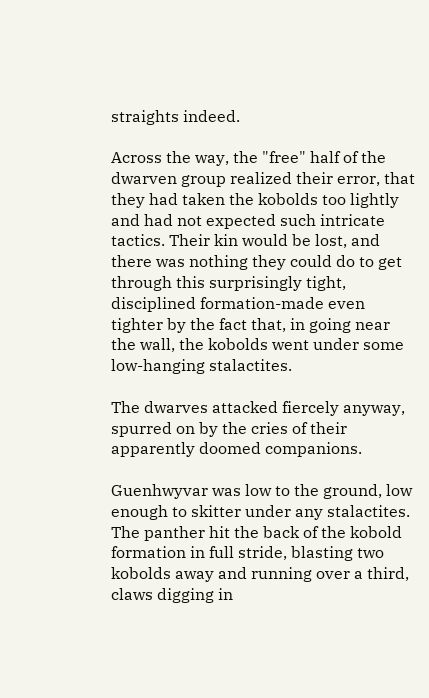straights indeed.

Across the way, the "free" half of the dwarven group realized their error, that they had taken the kobolds too lightly and had not expected such intricate tactics. Their kin would be lost, and there was nothing they could do to get through this surprisingly tight, disciplined formation-made even tighter by the fact that, in going near the wall, the kobolds went under some low-hanging stalactites.

The dwarves attacked fiercely anyway, spurred on by the cries of their apparently doomed companions.

Guenhwyvar was low to the ground, low enough to skitter under any stalactites. The panther hit the back of the kobold formation in full stride, blasting two kobolds away and running over a third, claws digging in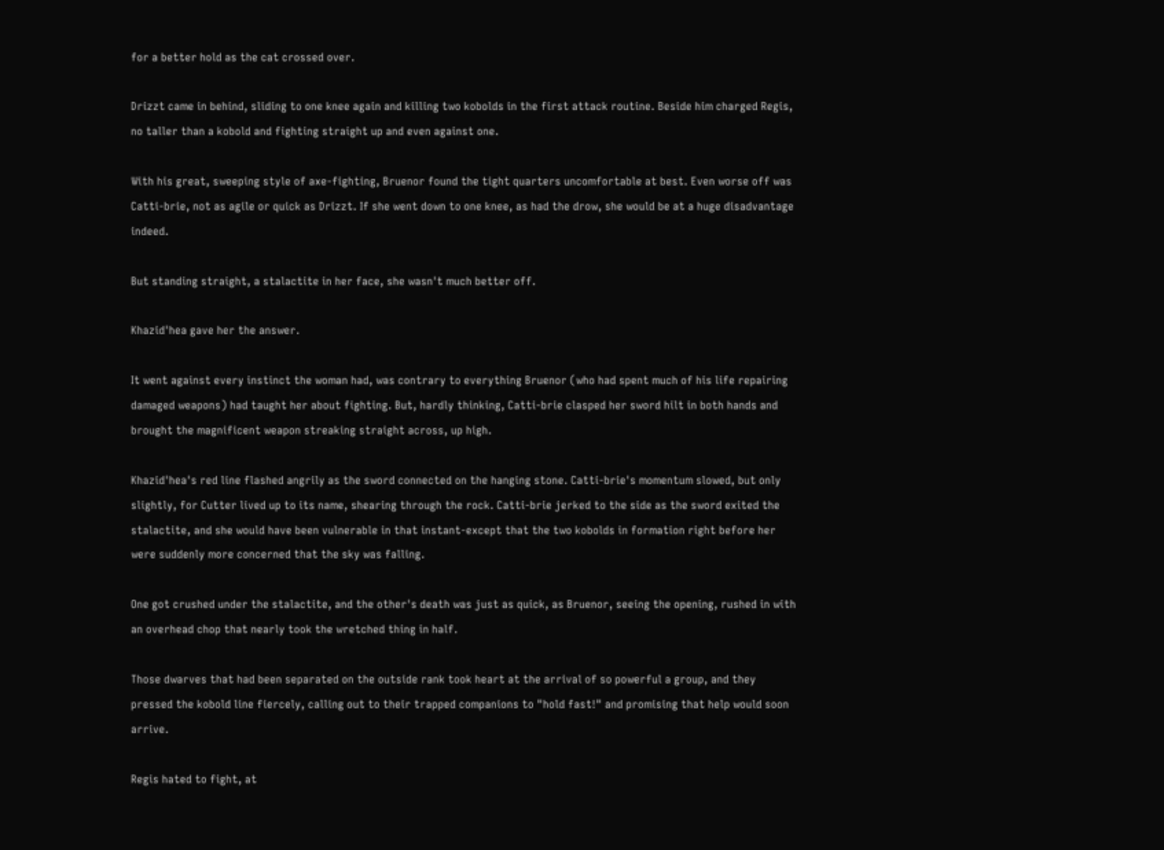for a better hold as the cat crossed over.

Drizzt came in behind, sliding to one knee again and killing two kobolds in the first attack routine. Beside him charged Regis, no taller than a kobold and fighting straight up and even against one.

With his great, sweeping style of axe-fighting, Bruenor found the tight quarters uncomfortable at best. Even worse off was Catti-brie, not as agile or quick as Drizzt. If she went down to one knee, as had the drow, she would be at a huge disadvantage indeed.

But standing straight, a stalactite in her face, she wasn't much better off.

Khazid'hea gave her the answer.

It went against every instinct the woman had, was contrary to everything Bruenor (who had spent much of his life repairing damaged weapons) had taught her about fighting. But, hardly thinking, Catti-brie clasped her sword hilt in both hands and brought the magnificent weapon streaking straight across, up high.

Khazid'hea's red line flashed angrily as the sword connected on the hanging stone. Catti-brie's momentum slowed, but only slightly, for Cutter lived up to its name, shearing through the rock. Catti-brie jerked to the side as the sword exited the stalactite, and she would have been vulnerable in that instant-except that the two kobolds in formation right before her were suddenly more concerned that the sky was falling.

One got crushed under the stalactite, and the other's death was just as quick, as Bruenor, seeing the opening, rushed in with an overhead chop that nearly took the wretched thing in half.

Those dwarves that had been separated on the outside rank took heart at the arrival of so powerful a group, and they pressed the kobold line fiercely, calling out to their trapped companions to "hold fast!" and promising that help would soon arrive.

Regis hated to fight, at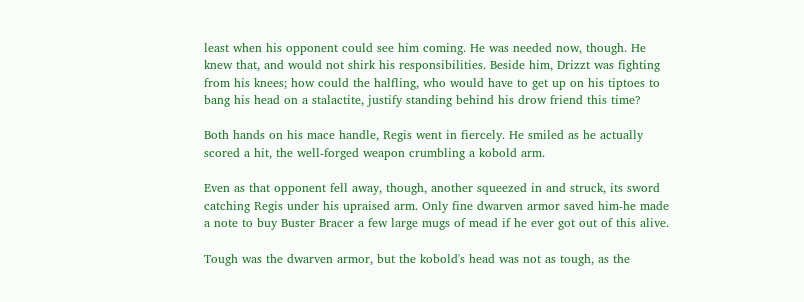least when his opponent could see him coming. He was needed now, though. He knew that, and would not shirk his responsibilities. Beside him, Drizzt was fighting from his knees; how could the halfling, who would have to get up on his tiptoes to bang his head on a stalactite, justify standing behind his drow friend this time?

Both hands on his mace handle, Regis went in fiercely. He smiled as he actually scored a hit, the well-forged weapon crumbling a kobold arm.

Even as that opponent fell away, though, another squeezed in and struck, its sword catching Regis under his upraised arm. Only fine dwarven armor saved him-he made a note to buy Buster Bracer a few large mugs of mead if he ever got out of this alive.

Tough was the dwarven armor, but the kobold's head was not as tough, as the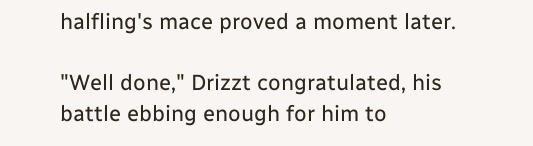halfling's mace proved a moment later.

"Well done," Drizzt congratulated, his battle ebbing enough for him to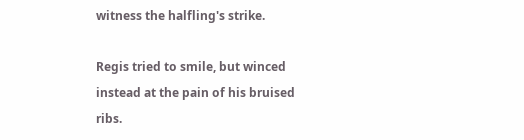witness the halfling's strike.

Regis tried to smile, but winced instead at the pain of his bruised ribs.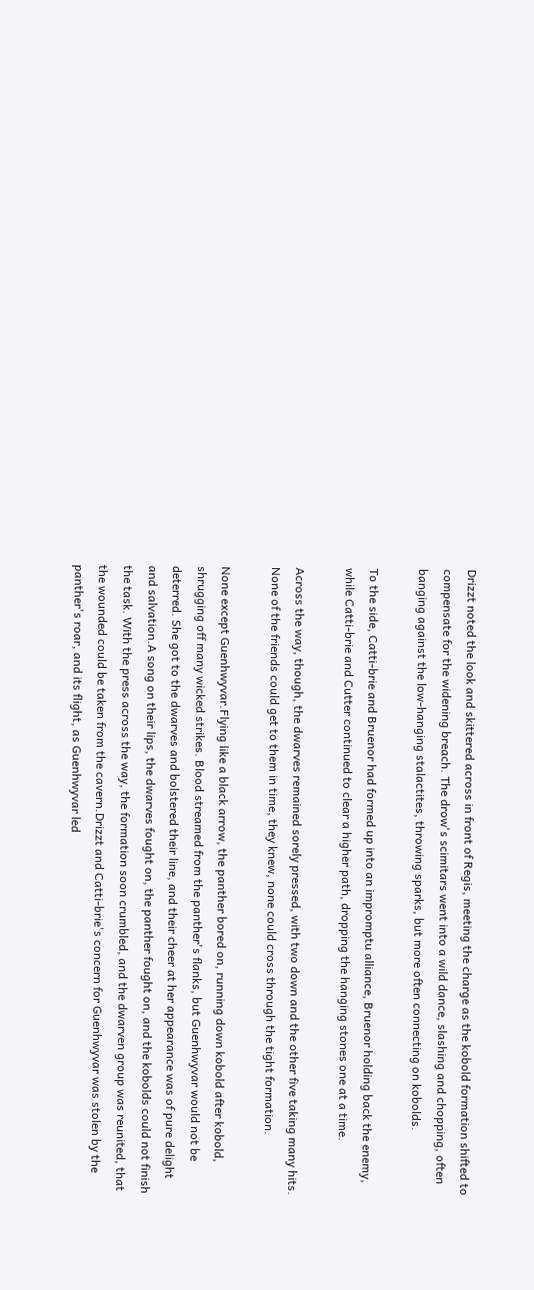Drizzt noted the look and skittered across in front of Regis, meeting the charge as the kobold formation shifted to compensate for the widening breach. The drow's scimitars went into a wild dance, slashing and chopping, often banging against the low-hanging stalactites, throwing sparks, but more often connecting on kobolds.

To the side, Catti-brie and Bruenor had formed up into an impromptu alliance, Bruenor holding back the enemy, while Catti-brie and Cutter continued to clear a higher path, dropping the hanging stones one at a time.

Across the way, though, the dwarves remained sorely pressed, with two down and the other five taking many hits. None of the friends could get to them in time, they knew, none could cross through the tight formation.

None except Guenhwyvar.Flying like a black arrow, the panther bored on, running down kobold after kobold, shrugging off many wicked strikes. Blood streamed from the panther's flanks, but Guenhwyvar would not be deterred. She got to the dwarves and bolstered their line, and their cheer at her appearance was of pure delight and salvation.A song on their lips, the dwarves fought on, the panther fought on, and the kobolds could not finish the task. With the press across the way, the formation soon crumbled, and the dwarven group was reunited, that the wounded could be taken from the cavern.Drizzt and Catti-brie's concern for Guenhwyvar was stolen by the panther's roar, and its flight, as Guenhwyvar led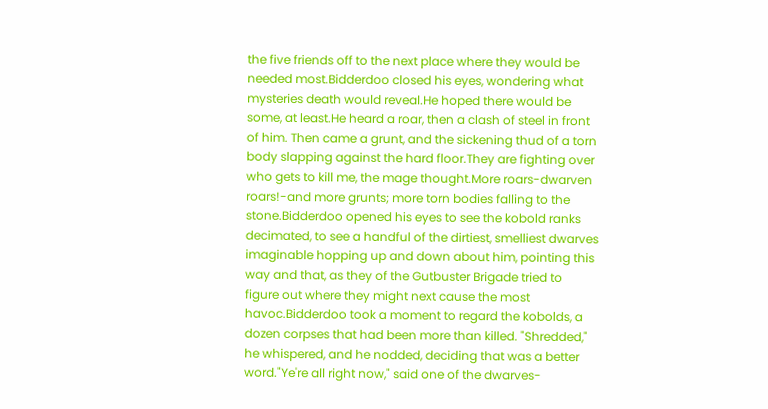the five friends off to the next place where they would be needed most.Bidderdoo closed his eyes, wondering what mysteries death would reveal.He hoped there would be some, at least.He heard a roar, then a clash of steel in front of him. Then came a grunt, and the sickening thud of a torn body slapping against the hard floor.They are fighting over who gets to kill me, the mage thought.More roars-dwarven roars!-and more grunts; more torn bodies falling to the stone.Bidderdoo opened his eyes to see the kobold ranks decimated, to see a handful of the dirtiest, smelliest dwarves imaginable hopping up and down about him, pointing this way and that, as they of the Gutbuster Brigade tried to figure out where they might next cause the most havoc.Bidderdoo took a moment to regard the kobolds, a dozen corpses that had been more than killed. "Shredded," he whispered, and he nodded, deciding that was a better word."Ye're all right now," said one of the dwarves-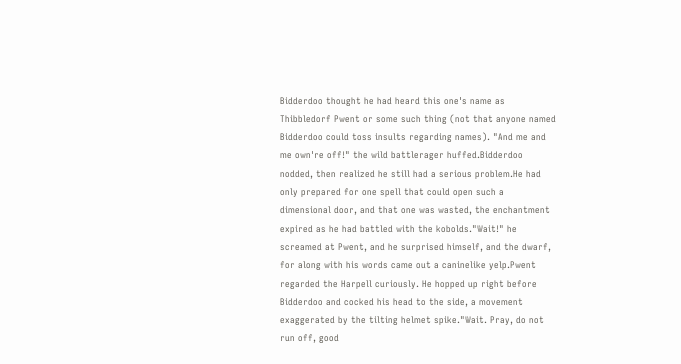Bidderdoo thought he had heard this one's name as Thibbledorf Pwent or some such thing (not that anyone named Bidderdoo could toss insults regarding names). "And me and me own're off!" the wild battlerager huffed.Bidderdoo nodded, then realized he still had a serious problem.He had only prepared for one spell that could open such a dimensional door, and that one was wasted, the enchantment expired as he had battled with the kobolds."Wait!" he screamed at Pwent, and he surprised himself, and the dwarf, for along with his words came out a caninelike yelp.Pwent regarded the Harpell curiously. He hopped up right before Bidderdoo and cocked his head to the side, a movement exaggerated by the tilting helmet spike."Wait. Pray, do not run off, good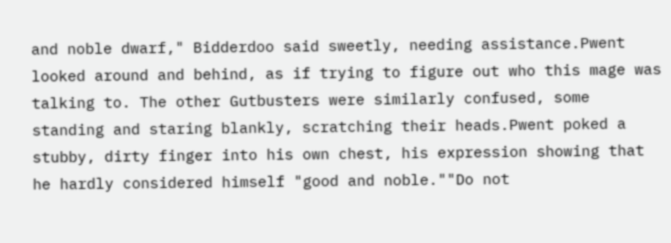and noble dwarf," Bidderdoo said sweetly, needing assistance.Pwent looked around and behind, as if trying to figure out who this mage was talking to. The other Gutbusters were similarly confused, some standing and staring blankly, scratching their heads.Pwent poked a stubby, dirty finger into his own chest, his expression showing that he hardly considered himself "good and noble.""Do not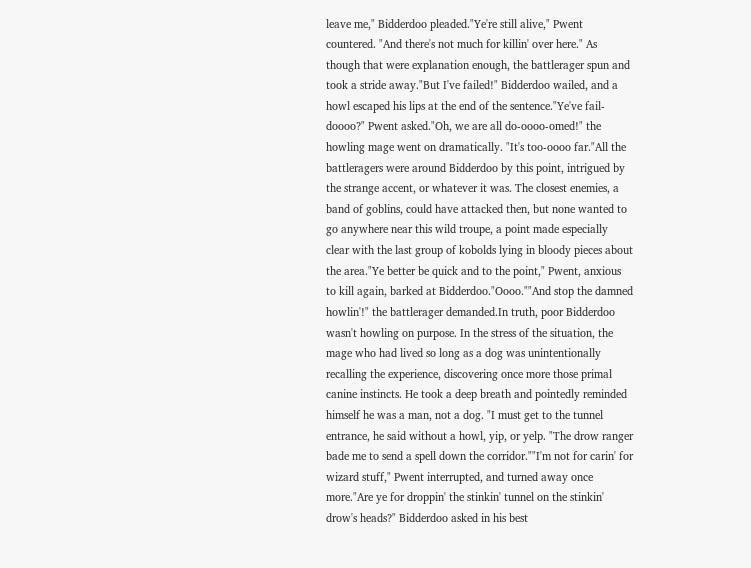leave me," Bidderdoo pleaded."Ye're still alive," Pwent countered. "And there's not much for killin' over here." As though that were explanation enough, the battlerager spun and took a stride away."But I've failed!" Bidderdoo wailed, and a howl escaped his lips at the end of the sentence."Ye've fail-doooo?" Pwent asked."Oh, we are all do-oooo-omed!" the howling mage went on dramatically. "It's too-oooo far."All the battleragers were around Bidderdoo by this point, intrigued by the strange accent, or whatever it was. The closest enemies, a band of goblins, could have attacked then, but none wanted to go anywhere near this wild troupe, a point made especially clear with the last group of kobolds lying in bloody pieces about the area."Ye better be quick and to the point," Pwent, anxious to kill again, barked at Bidderdoo."Oooo.""And stop the damned howlin'!" the battlerager demanded.In truth, poor Bidderdoo wasn't howling on purpose. In the stress of the situation, the mage who had lived so long as a dog was unintentionally recalling the experience, discovering once more those primal canine instincts. He took a deep breath and pointedly reminded himself he was a man, not a dog. "I must get to the tunnel entrance, he said without a howl, yip, or yelp. "The drow ranger bade me to send a spell down the corridor.""I'm not for carin' for wizard stuff," Pwent interrupted, and turned away once more."Are ye for droppin' the stinkin' tunnel on the stinkin' drow's heads?" Bidderdoo asked in his best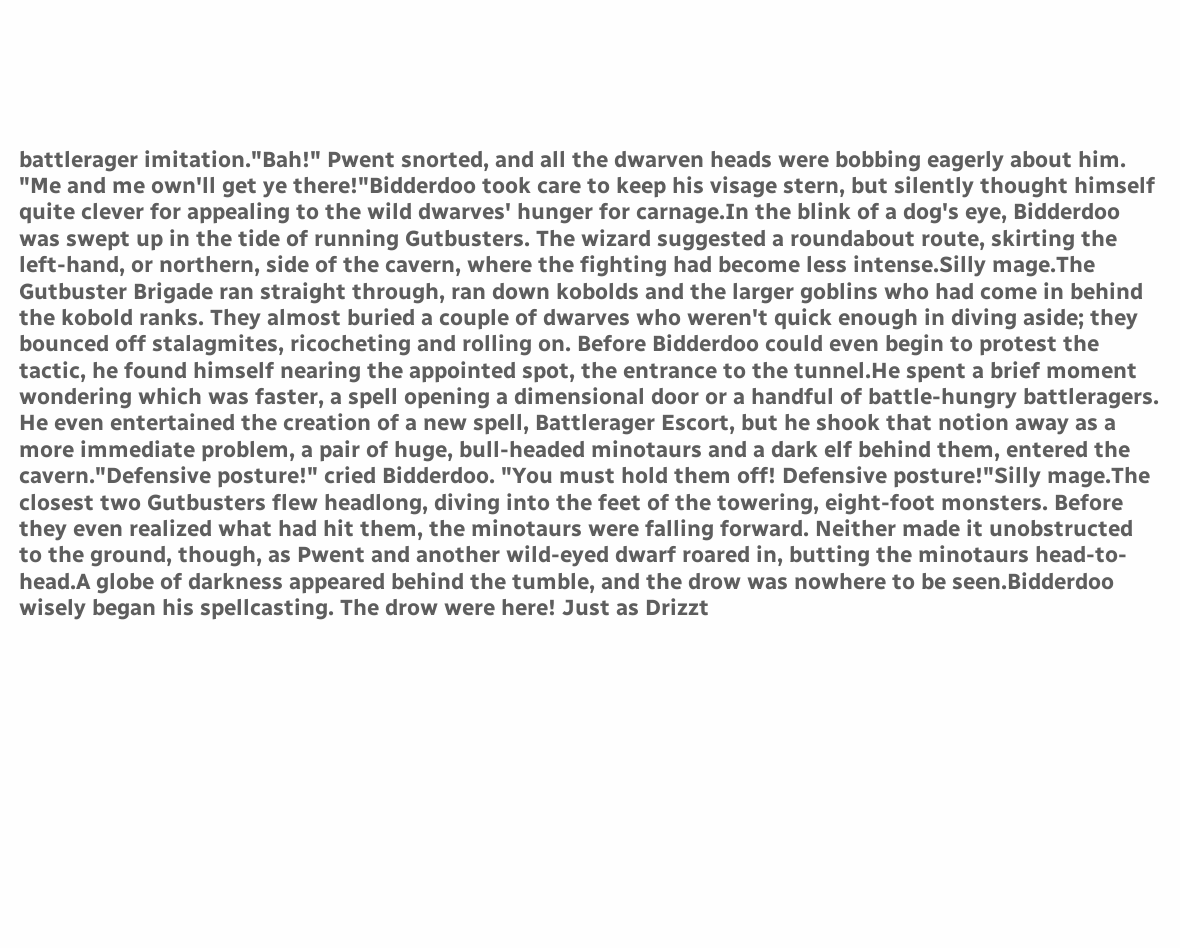battlerager imitation."Bah!" Pwent snorted, and all the dwarven heads were bobbing eagerly about him. "Me and me own'll get ye there!"Bidderdoo took care to keep his visage stern, but silently thought himself quite clever for appealing to the wild dwarves' hunger for carnage.In the blink of a dog's eye, Bidderdoo was swept up in the tide of running Gutbusters. The wizard suggested a roundabout route, skirting the left-hand, or northern, side of the cavern, where the fighting had become less intense.Silly mage.The Gutbuster Brigade ran straight through, ran down kobolds and the larger goblins who had come in behind the kobold ranks. They almost buried a couple of dwarves who weren't quick enough in diving aside; they bounced off stalagmites, ricocheting and rolling on. Before Bidderdoo could even begin to protest the tactic, he found himself nearing the appointed spot, the entrance to the tunnel.He spent a brief moment wondering which was faster, a spell opening a dimensional door or a handful of battle-hungry battleragers. He even entertained the creation of a new spell, Battlerager Escort, but he shook that notion away as a more immediate problem, a pair of huge, bull-headed minotaurs and a dark elf behind them, entered the cavern."Defensive posture!" cried Bidderdoo. "You must hold them off! Defensive posture!"Silly mage.The closest two Gutbusters flew headlong, diving into the feet of the towering, eight-foot monsters. Before they even realized what had hit them, the minotaurs were falling forward. Neither made it unobstructed to the ground, though, as Pwent and another wild-eyed dwarf roared in, butting the minotaurs head-to-head.A globe of darkness appeared behind the tumble, and the drow was nowhere to be seen.Bidderdoo wisely began his spellcasting. The drow were here! Just as Drizzt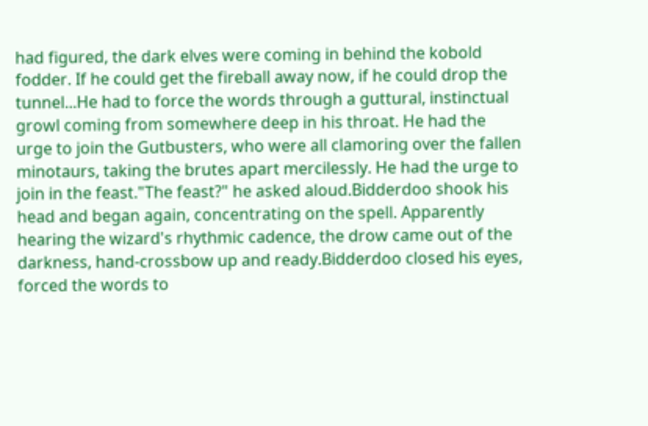had figured, the dark elves were coming in behind the kobold fodder. If he could get the fireball away now, if he could drop the tunnel...He had to force the words through a guttural, instinctual growl coming from somewhere deep in his throat. He had the urge to join the Gutbusters, who were all clamoring over the fallen minotaurs, taking the brutes apart mercilessly. He had the urge to join in the feast."The feast?" he asked aloud.Bidderdoo shook his head and began again, concentrating on the spell. Apparently hearing the wizard's rhythmic cadence, the drow came out of the darkness, hand-crossbow up and ready.Bidderdoo closed his eyes, forced the words to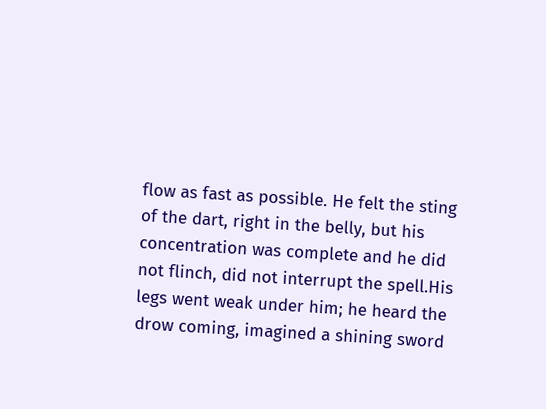flow as fast as possible. He felt the sting of the dart, right in the belly, but his concentration was complete and he did not flinch, did not interrupt the spell.His legs went weak under him; he heard the drow coming, imagined a shining sword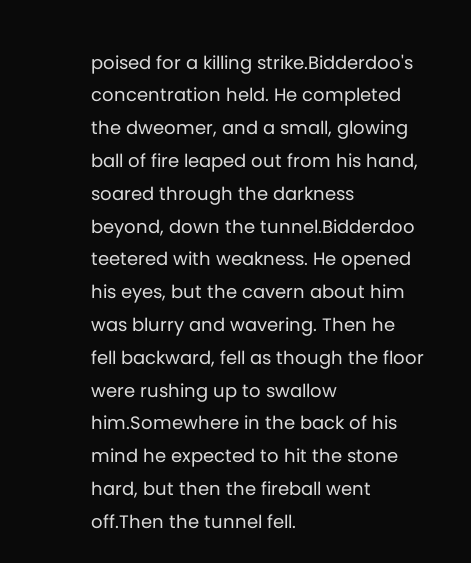poised for a killing strike.Bidderdoo's concentration held. He completed the dweomer, and a small, glowing ball of fire leaped out from his hand, soared through the darkness beyond, down the tunnel.Bidderdoo teetered with weakness. He opened his eyes, but the cavern about him was blurry and wavering. Then he fell backward, fell as though the floor were rushing up to swallow him.Somewhere in the back of his mind he expected to hit the stone hard, but then the fireball went off.Then the tunnel fell.